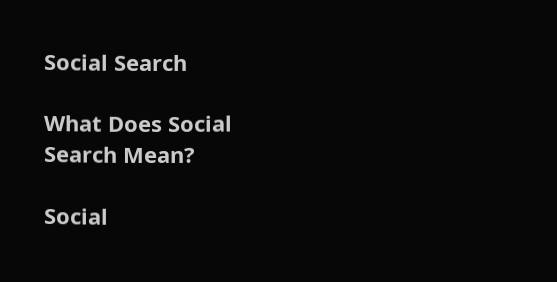Social Search

What Does Social Search Mean?

Social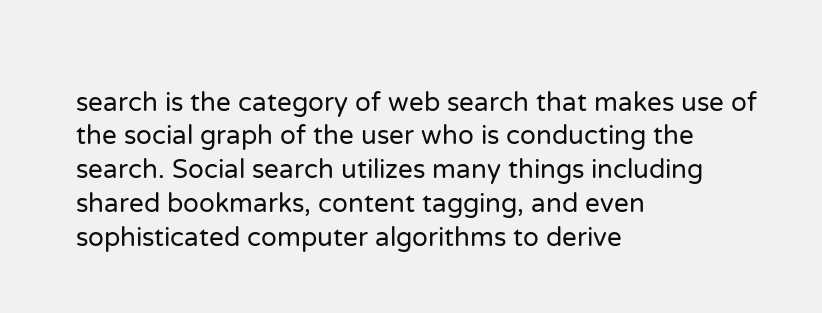search is the category of web search that makes use of the social graph of the user who is conducting the search. Social search utilizes many things including shared bookmarks, content tagging, and even sophisticated computer algorithms to derive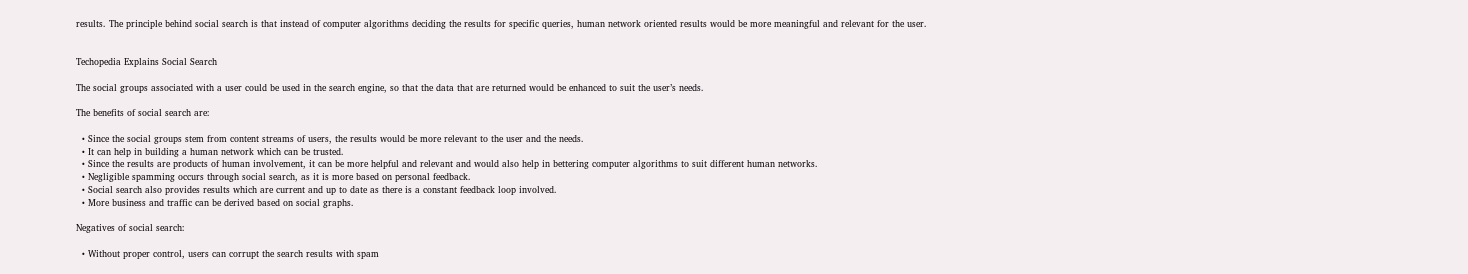results. The principle behind social search is that instead of computer algorithms deciding the results for specific queries, human network oriented results would be more meaningful and relevant for the user.


Techopedia Explains Social Search

The social groups associated with a user could be used in the search engine, so that the data that are returned would be enhanced to suit the user’s needs.

The benefits of social search are:

  • Since the social groups stem from content streams of users, the results would be more relevant to the user and the needs.
  • It can help in building a human network which can be trusted.
  • Since the results are products of human involvement, it can be more helpful and relevant and would also help in bettering computer algorithms to suit different human networks.
  • Negligible spamming occurs through social search, as it is more based on personal feedback.
  • Social search also provides results which are current and up to date as there is a constant feedback loop involved.
  • More business and traffic can be derived based on social graphs.

Negatives of social search:

  • Without proper control, users can corrupt the search results with spam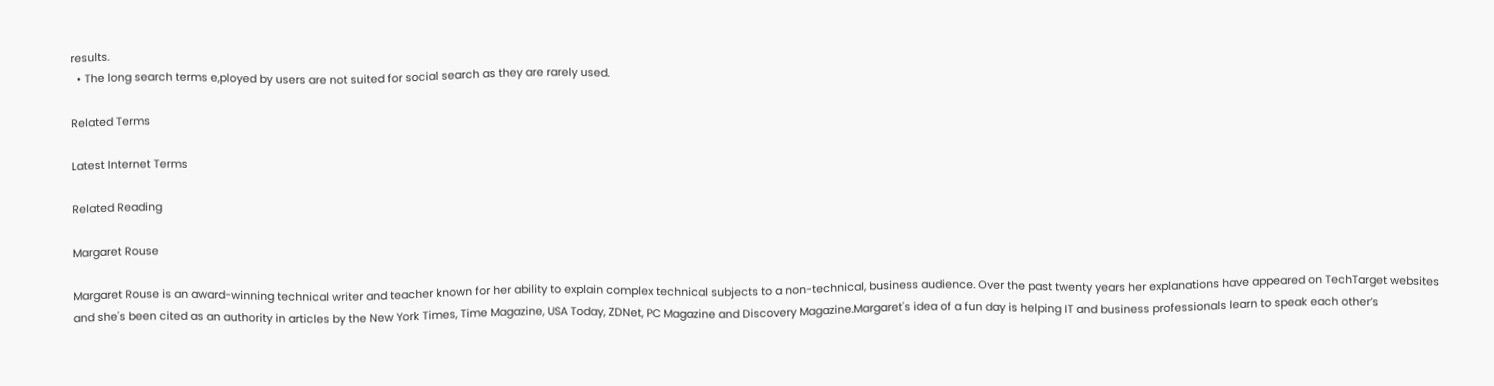results.
  • The long search terms e,ployed by users are not suited for social search as they are rarely used.

Related Terms

Latest Internet Terms

Related Reading

Margaret Rouse

Margaret Rouse is an award-winning technical writer and teacher known for her ability to explain complex technical subjects to a non-technical, business audience. Over the past twenty years her explanations have appeared on TechTarget websites and she's been cited as an authority in articles by the New York Times, Time Magazine, USA Today, ZDNet, PC Magazine and Discovery Magazine.Margaret's idea of a fun day is helping IT and business professionals learn to speak each other’s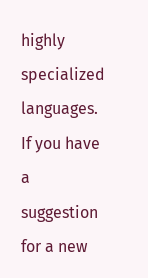highly specialized languages. If you have a suggestion for a new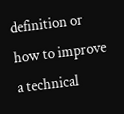definition or how to improve a technical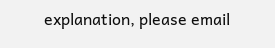explanation, please email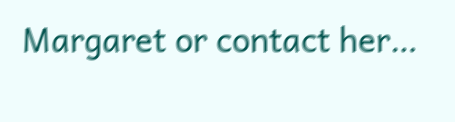Margaret or contact her…